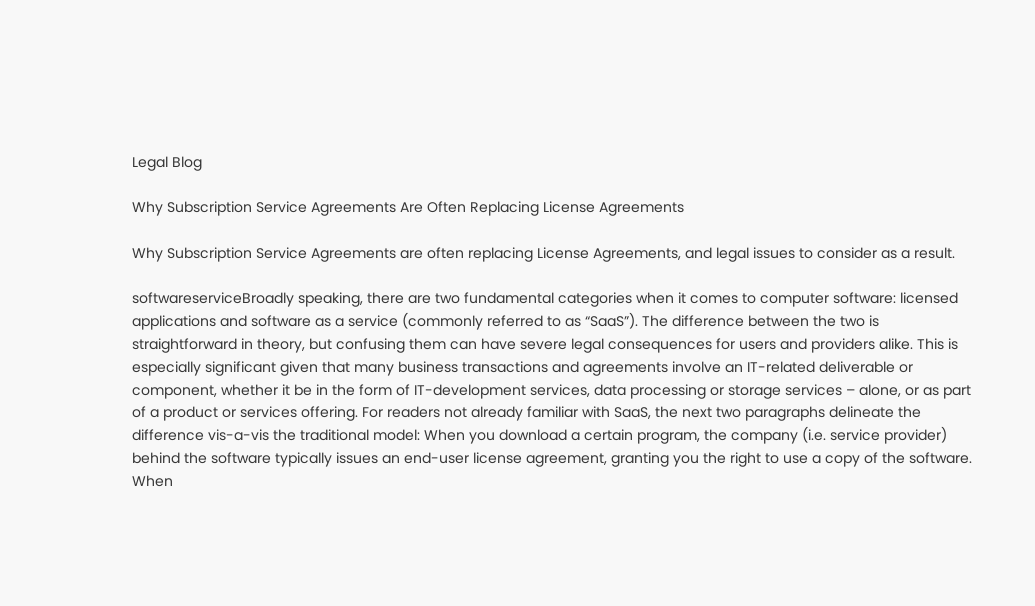Legal Blog

Why Subscription Service Agreements Are Often Replacing License Agreements

Why Subscription Service Agreements are often replacing License Agreements, and legal issues to consider as a result.

softwareserviceBroadly speaking, there are two fundamental categories when it comes to computer software: licensed applications and software as a service (commonly referred to as “SaaS”). The difference between the two is straightforward in theory, but confusing them can have severe legal consequences for users and providers alike. This is especially significant given that many business transactions and agreements involve an IT-related deliverable or component, whether it be in the form of IT-development services, data processing or storage services – alone, or as part of a product or services offering. For readers not already familiar with SaaS, the next two paragraphs delineate the difference vis-a-vis the traditional model: When you download a certain program, the company (i.e. service provider) behind the software typically issues an end-user license agreement, granting you the right to use a copy of the software. When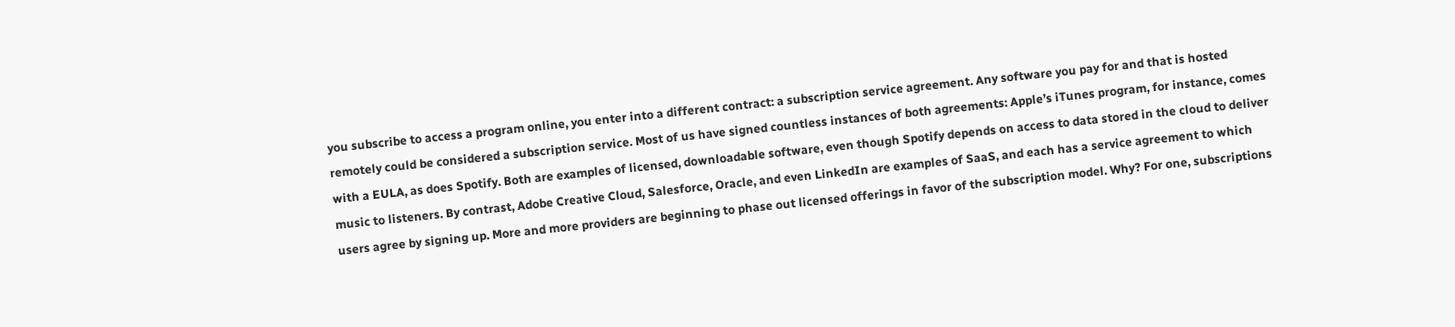you subscribe to access a program online, you enter into a different contract: a subscription service agreement. Any software you pay for and that is hosted remotely could be considered a subscription service. Most of us have signed countless instances of both agreements: Apple’s iTunes program, for instance, comes with a EULA, as does Spotify. Both are examples of licensed, downloadable software, even though Spotify depends on access to data stored in the cloud to deliver music to listeners. By contrast, Adobe Creative Cloud, Salesforce, Oracle, and even LinkedIn are examples of SaaS, and each has a service agreement to which users agree by signing up. More and more providers are beginning to phase out licensed offerings in favor of the subscription model. Why? For one, subscriptions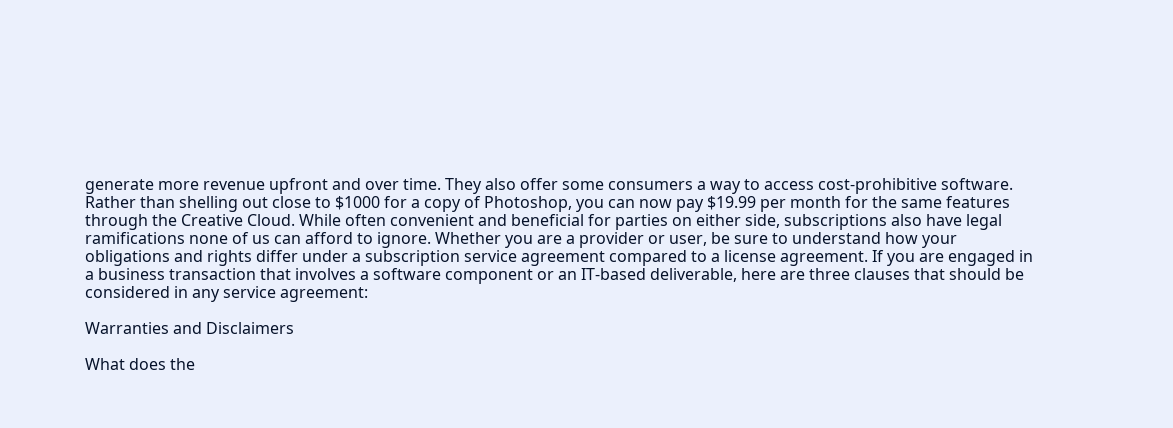generate more revenue upfront and over time. They also offer some consumers a way to access cost-prohibitive software. Rather than shelling out close to $1000 for a copy of Photoshop, you can now pay $19.99 per month for the same features through the Creative Cloud. While often convenient and beneficial for parties on either side, subscriptions also have legal ramifications none of us can afford to ignore. Whether you are a provider or user, be sure to understand how your obligations and rights differ under a subscription service agreement compared to a license agreement. If you are engaged in a business transaction that involves a software component or an IT-based deliverable, here are three clauses that should be considered in any service agreement:

Warranties and Disclaimers

What does the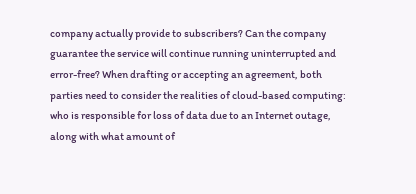company actually provide to subscribers? Can the company guarantee the service will continue running uninterrupted and error-free? When drafting or accepting an agreement, both parties need to consider the realities of cloud-based computing: who is responsible for loss of data due to an Internet outage, along with what amount of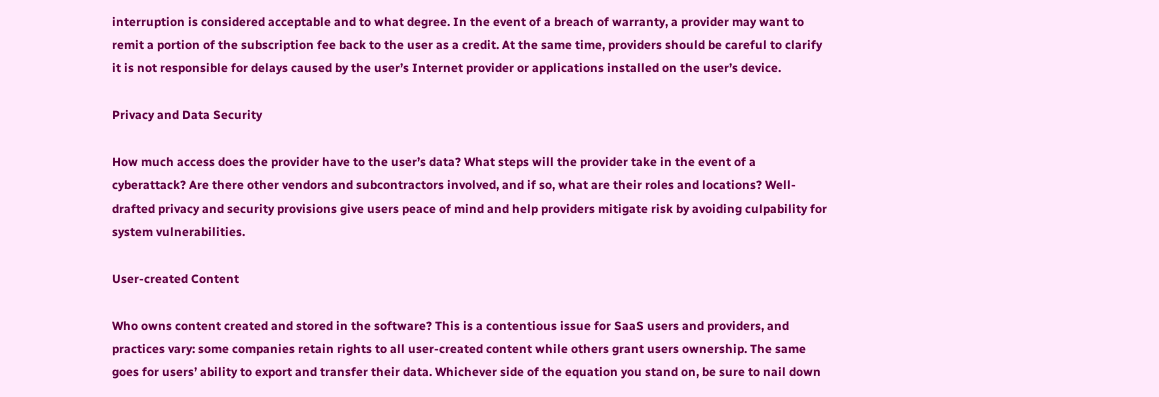interruption is considered acceptable and to what degree. In the event of a breach of warranty, a provider may want to remit a portion of the subscription fee back to the user as a credit. At the same time, providers should be careful to clarify it is not responsible for delays caused by the user’s Internet provider or applications installed on the user’s device.

Privacy and Data Security

How much access does the provider have to the user’s data? What steps will the provider take in the event of a cyberattack? Are there other vendors and subcontractors involved, and if so, what are their roles and locations? Well-drafted privacy and security provisions give users peace of mind and help providers mitigate risk by avoiding culpability for system vulnerabilities.

User-created Content

Who owns content created and stored in the software? This is a contentious issue for SaaS users and providers, and practices vary: some companies retain rights to all user-created content while others grant users ownership. The same goes for users’ ability to export and transfer their data. Whichever side of the equation you stand on, be sure to nail down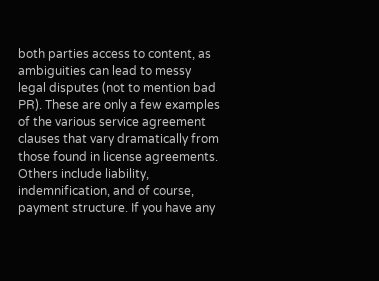both parties access to content, as ambiguities can lead to messy legal disputes (not to mention bad PR). These are only a few examples of the various service agreement clauses that vary dramatically from those found in license agreements. Others include liability, indemnification, and of course, payment structure. If you have any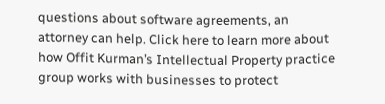questions about software agreements, an attorney can help. Click here to learn more about how Offit Kurman’s Intellectual Property practice group works with businesses to protect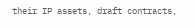their IP assets, draft contracts,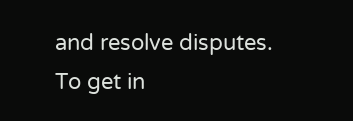and resolve disputes. To get in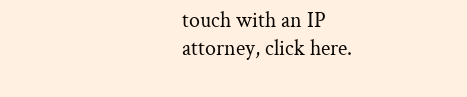touch with an IP attorney, click here.